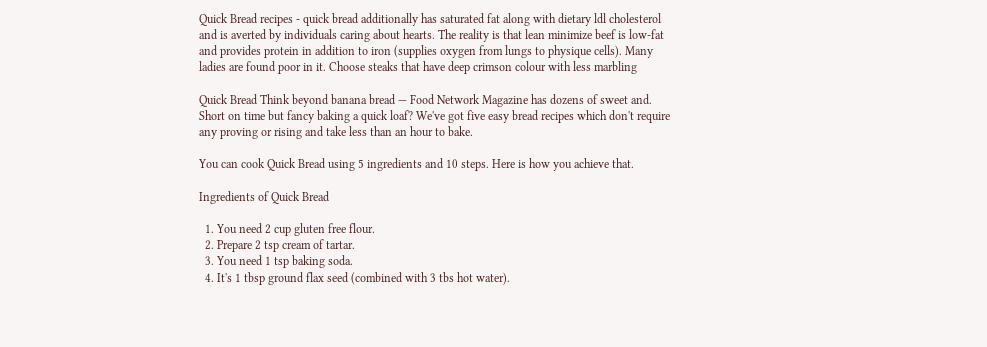Quick Bread recipes - quick bread additionally has saturated fat along with dietary ldl cholesterol and is averted by individuals caring about hearts. The reality is that lean minimize beef is low-fat and provides protein in addition to iron (supplies oxygen from lungs to physique cells). Many ladies are found poor in it. Choose steaks that have deep crimson colour with less marbling

Quick Bread Think beyond banana bread — Food Network Magazine has dozens of sweet and. Short on time but fancy baking a quick loaf? We've got five easy bread recipes which don't require any proving or rising and take less than an hour to bake.

You can cook Quick Bread using 5 ingredients and 10 steps. Here is how you achieve that.

Ingredients of Quick Bread

  1. You need 2 cup gluten free flour.
  2. Prepare 2 tsp cream of tartar.
  3. You need 1 tsp baking soda.
  4. It's 1 tbsp ground flax seed (combined with 3 tbs hot water).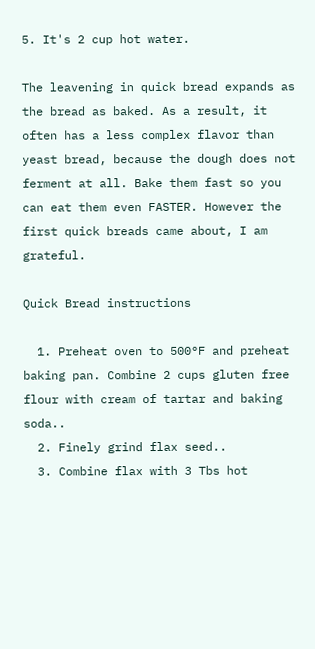5. It's 2 cup hot water.

The leavening in quick bread expands as the bread as baked. As a result, it often has a less complex flavor than yeast bread, because the dough does not ferment at all. Bake them fast so you can eat them even FASTER. However the first quick breads came about, I am grateful.

Quick Bread instructions

  1. Preheat oven to 500°F and preheat baking pan. Combine 2 cups gluten free flour with cream of tartar and baking soda..
  2. Finely grind flax seed..
  3. Combine flax with 3 Tbs hot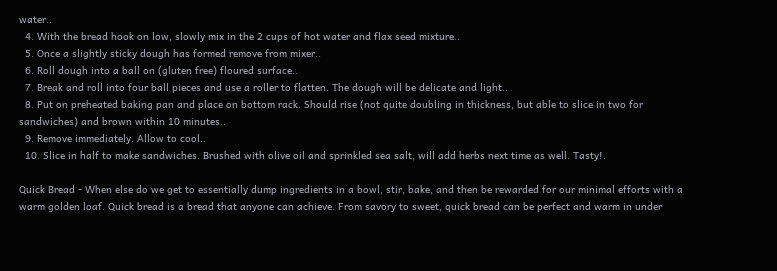water..
  4. With the bread hook on low, slowly mix in the 2 cups of hot water and flax seed mixture..
  5. Once a slightly sticky dough has formed remove from mixer..
  6. Roll dough into a ball on (gluten free) floured surface..
  7. Break and roll into four ball pieces and use a roller to flatten. The dough will be delicate and light..
  8. Put on preheated baking pan and place on bottom rack. Should rise (not quite doubling in thickness, but able to slice in two for sandwiches) and brown within 10 minutes..
  9. Remove immediately. Allow to cool..
  10. Slice in half to make sandwiches. Brushed with olive oil and sprinkled sea salt, will add herbs next time as well. Tasty!.

Quick Bread - When else do we get to essentially dump ingredients in a bowl, stir, bake, and then be rewarded for our minimal efforts with a warm golden loaf. Quick bread is a bread that anyone can achieve. From savory to sweet, quick bread can be perfect and warm in under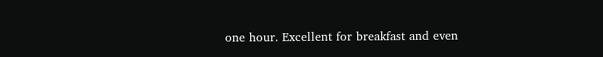one hour. Excellent for breakfast and even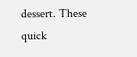dessert. These quick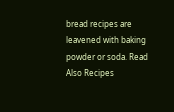bread recipes are leavened with baking powder or soda. Read Also Recipes